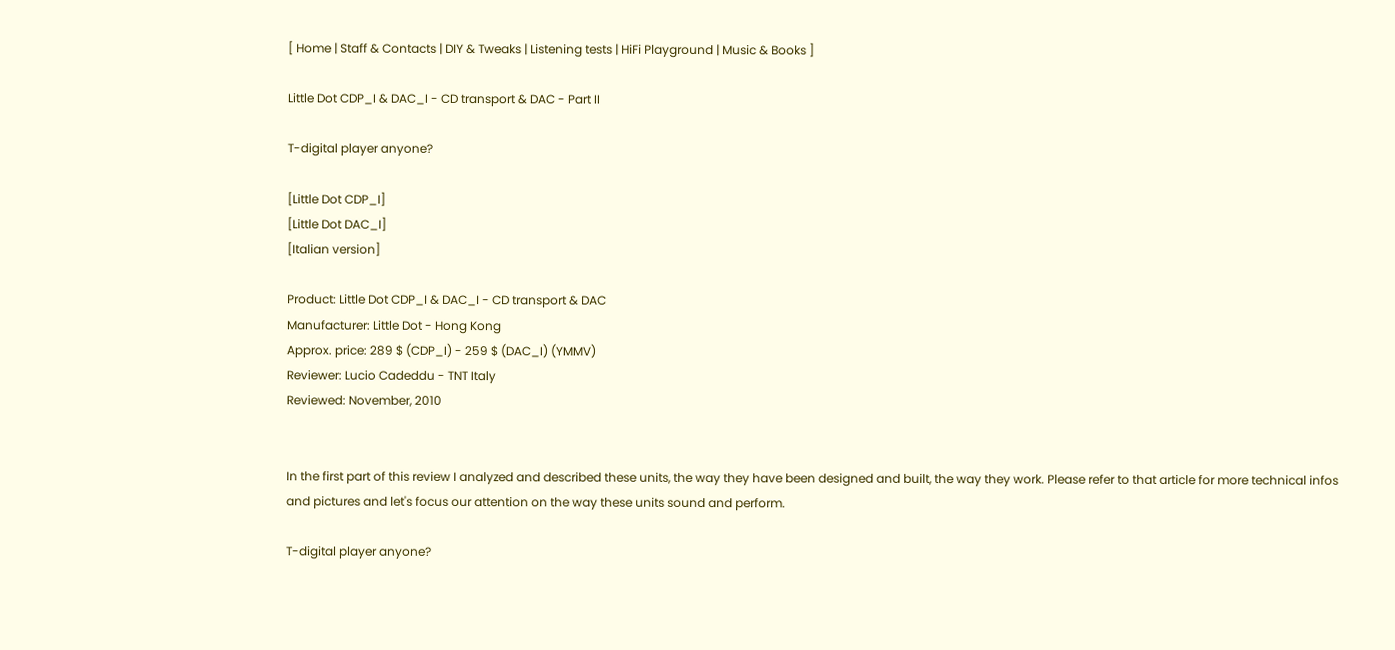[ Home | Staff & Contacts | DIY & Tweaks | Listening tests | HiFi Playground | Music & Books ]

Little Dot CDP_I & DAC_I - CD transport & DAC - Part II

T-digital player anyone?

[Little Dot CDP_I]
[Little Dot DAC_I]
[Italian version]

Product: Little Dot CDP_I & DAC_I - CD transport & DAC
Manufacturer: Little Dot - Hong Kong
Approx. price: 289 $ (CDP_I) - 259 $ (DAC_I) (YMMV)
Reviewer: Lucio Cadeddu - TNT Italy
Reviewed: November, 2010


In the first part of this review I analyzed and described these units, the way they have been designed and built, the way they work. Please refer to that article for more technical infos and pictures and let's focus our attention on the way these units sound and perform.

T-digital player anyone?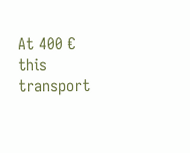At 400 € this transport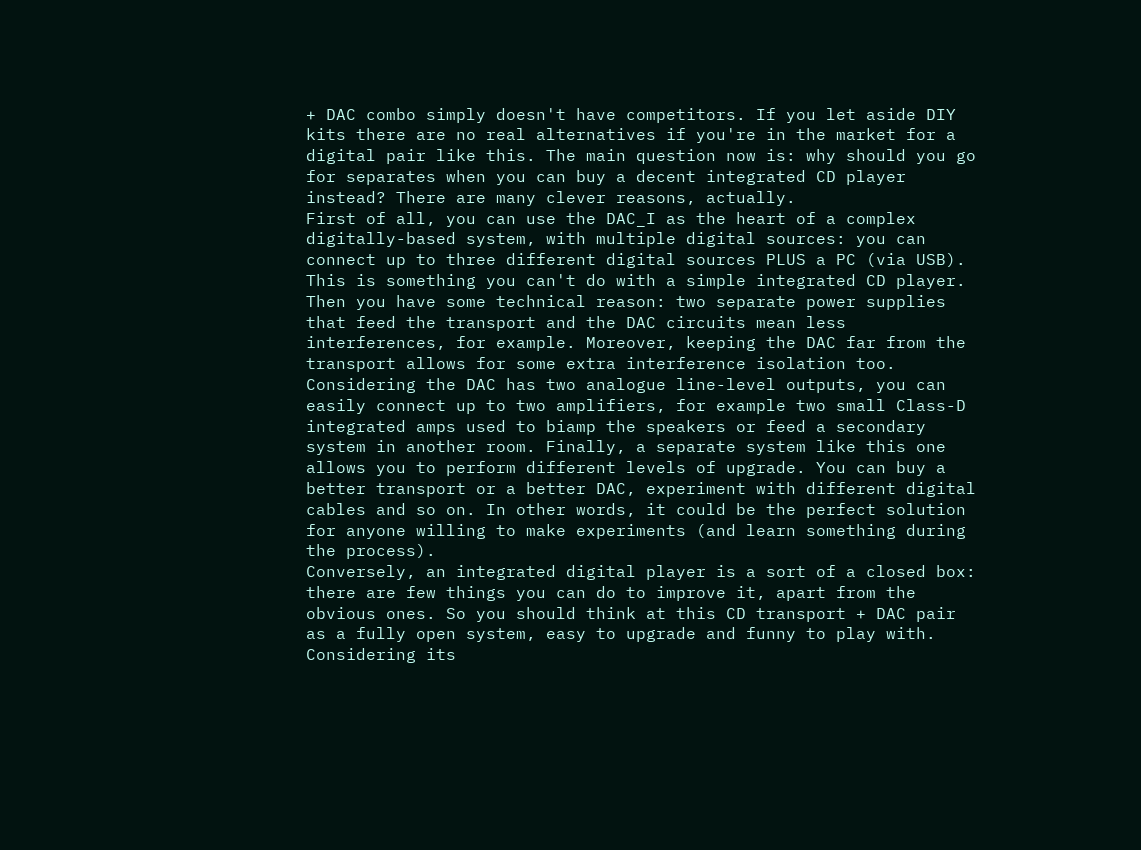+ DAC combo simply doesn't have competitors. If you let aside DIY kits there are no real alternatives if you're in the market for a digital pair like this. The main question now is: why should you go for separates when you can buy a decent integrated CD player instead? There are many clever reasons, actually.
First of all, you can use the DAC_I as the heart of a complex digitally-based system, with multiple digital sources: you can connect up to three different digital sources PLUS a PC (via USB). This is something you can't do with a simple integrated CD player.
Then you have some technical reason: two separate power supplies that feed the transport and the DAC circuits mean less interferences, for example. Moreover, keeping the DAC far from the transport allows for some extra interference isolation too.
Considering the DAC has two analogue line-level outputs, you can easily connect up to two amplifiers, for example two small Class-D integrated amps used to biamp the speakers or feed a secondary system in another room. Finally, a separate system like this one allows you to perform different levels of upgrade. You can buy a better transport or a better DAC, experiment with different digital cables and so on. In other words, it could be the perfect solution for anyone willing to make experiments (and learn something during the process).
Conversely, an integrated digital player is a sort of a closed box: there are few things you can do to improve it, apart from the obvious ones. So you should think at this CD transport + DAC pair as a fully open system, easy to upgrade and funny to play with. Considering its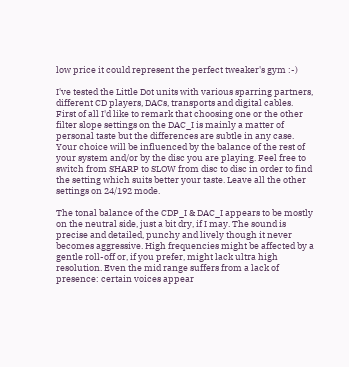low price it could represent the perfect tweaker's gym :-)

I've tested the Little Dot units with various sparring partners, different CD players, DACs, transports and digital cables. First of all I'd like to remark that choosing one or the other filter slope settings on the DAC_I is mainly a matter of personal taste but the differences are subtle in any case. Your choice will be influenced by the balance of the rest of your system and/or by the disc you are playing. Feel free to switch from SHARP to SLOW from disc to disc in order to find the setting which suits better your taste. Leave all the other settings on 24/192 mode.

The tonal balance of the CDP_I & DAC_I appears to be mostly on the neutral side, just a bit dry, if I may. The sound is precise and detailed, punchy and lively though it never becomes aggressive. High frequencies might be affected by a gentle roll-off or, if you prefer, might lack ultra high resolution. Even the mid range suffers from a lack of presence: certain voices appear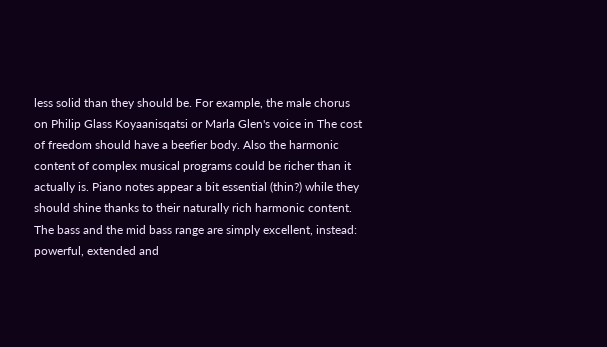less solid than they should be. For example, the male chorus on Philip Glass Koyaanisqatsi or Marla Glen's voice in The cost of freedom should have a beefier body. Also the harmonic content of complex musical programs could be richer than it actually is. Piano notes appear a bit essential (thin?) while they should shine thanks to their naturally rich harmonic content.
The bass and the mid bass range are simply excellent, instead: powerful, extended and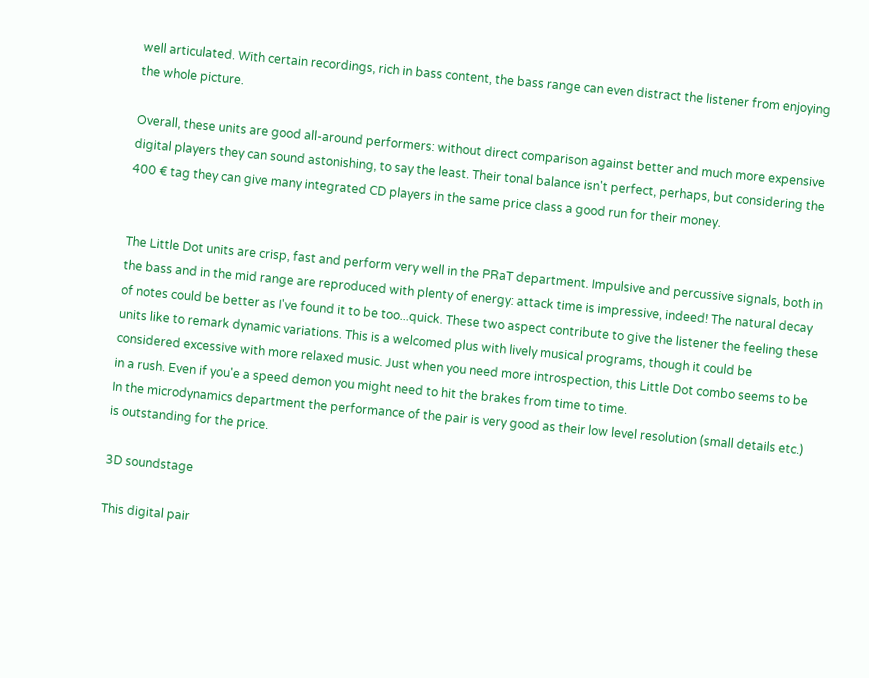well articulated. With certain recordings, rich in bass content, the bass range can even distract the listener from enjoying the whole picture.

Overall, these units are good all-around performers: without direct comparison against better and much more expensive digital players they can sound astonishing, to say the least. Their tonal balance isn't perfect, perhaps, but considering the 400 € tag they can give many integrated CD players in the same price class a good run for their money.


The Little Dot units are crisp, fast and perform very well in the PRaT department. Impulsive and percussive signals, both in the bass and in the mid range are reproduced with plenty of energy: attack time is impressive, indeed! The natural decay of notes could be better as I've found it to be too...quick. These two aspect contribute to give the listener the feeling these units like to remark dynamic variations. This is a welcomed plus with lively musical programs, though it could be considered excessive with more relaxed music. Just when you need more introspection, this Little Dot combo seems to be in a rush. Even if you'e a speed demon you might need to hit the brakes from time to time.
In the microdynamics department the performance of the pair is very good as their low level resolution (small details etc.) is outstanding for the price.

3D soundstage

This digital pair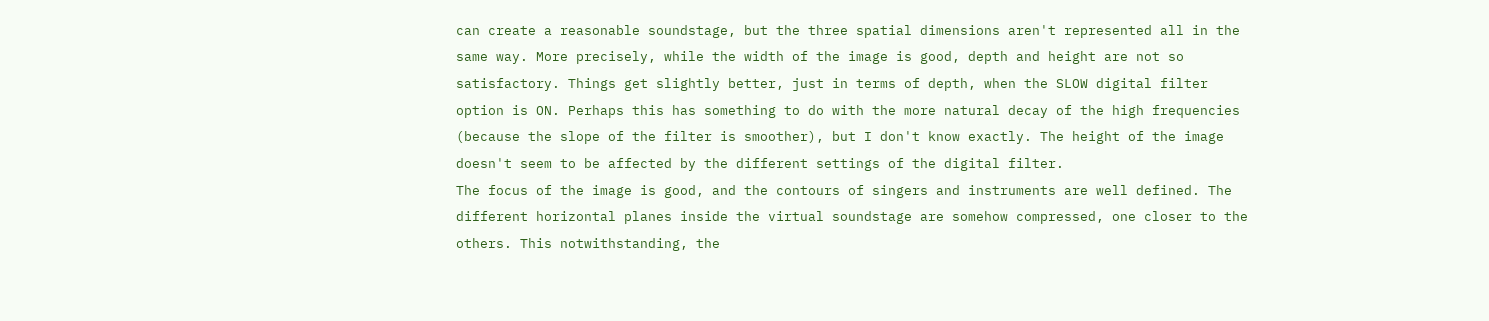can create a reasonable soundstage, but the three spatial dimensions aren't represented all in the same way. More precisely, while the width of the image is good, depth and height are not so satisfactory. Things get slightly better, just in terms of depth, when the SLOW digital filter option is ON. Perhaps this has something to do with the more natural decay of the high frequencies (because the slope of the filter is smoother), but I don't know exactly. The height of the image doesn't seem to be affected by the different settings of the digital filter.
The focus of the image is good, and the contours of singers and instruments are well defined. The different horizontal planes inside the virtual soundstage are somehow compressed, one closer to the others. This notwithstanding, the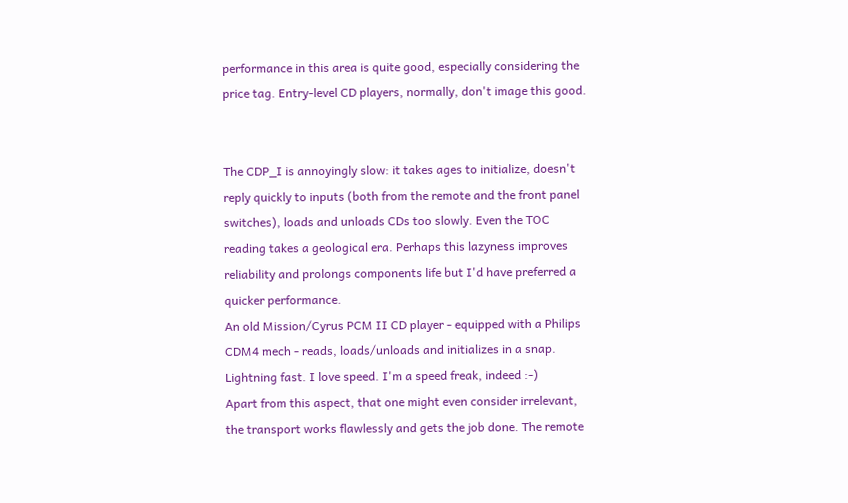performance in this area is quite good, especially considering the price tag. Entry-level CD players, normally, don't image this good.


The CDP_I is annoyingly slow: it takes ages to initialize, doesn't reply quickly to inputs (both from the remote and the front panel switches), loads and unloads CDs too slowly. Even the TOC reading takes a geological era. Perhaps this lazyness improves reliability and prolongs components life but I'd have preferred a quicker performance.
An old Mission/Cyrus PCM II CD player - equipped with a Philips CDM4 mech - reads, loads/unloads and initializes in a snap. Lightning fast. I love speed. I'm a speed freak, indeed :-)
Apart from this aspect, that one might even consider irrelevant, the transport works flawlessly and gets the job done. The remote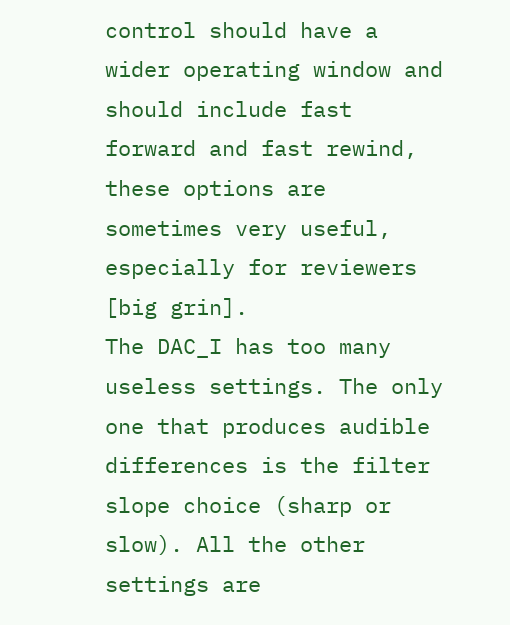control should have a wider operating window and should include fast forward and fast rewind, these options are sometimes very useful, especially for reviewers [big grin].
The DAC_I has too many useless settings. The only one that produces audible differences is the filter slope choice (sharp or slow). All the other settings are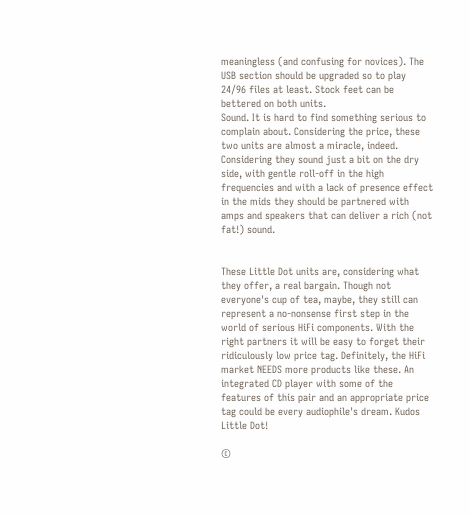meaningless (and confusing for novices). The USB section should be upgraded so to play 24/96 files at least. Stock feet can be bettered on both units.
Sound. It is hard to find something serious to complain about. Considering the price, these two units are almost a miracle, indeed. Considering they sound just a bit on the dry side, with gentle roll-off in the high frequencies and with a lack of presence effect in the mids they should be partnered with amps and speakers that can deliver a rich (not fat!) sound.


These Little Dot units are, considering what they offer, a real bargain. Though not everyone's cup of tea, maybe, they still can represent a no-nonsense first step in the world of serious HiFi components. With the right partners it will be easy to forget their ridiculously low price tag. Definitely, the HiFi market NEEDS more products like these. An integrated CD player with some of the features of this pair and an appropriate price tag could be every audiophile's dream. Kudos Little Dot!

©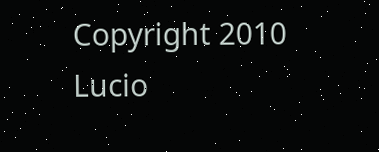Copyright 2010 Lucio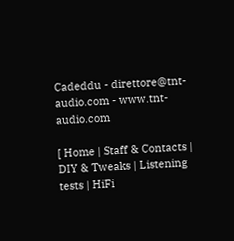Cadeddu - direttore@tnt-audio.com - www.tnt-audio.com

[ Home | Staff & Contacts | DIY & Tweaks | Listening tests | HiFi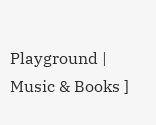Playground | Music & Books ]